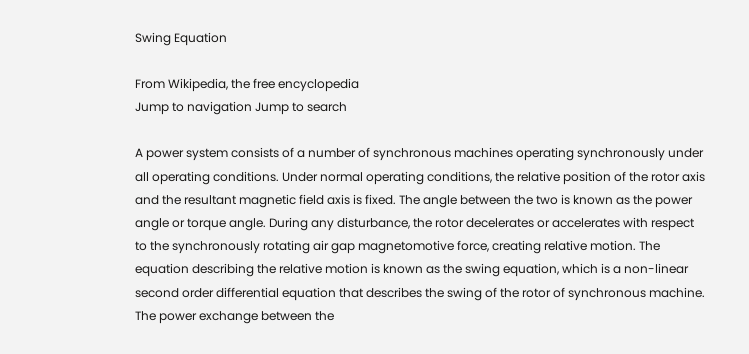Swing Equation

From Wikipedia, the free encyclopedia
Jump to navigation Jump to search

A power system consists of a number of synchronous machines operating synchronously under all operating conditions. Under normal operating conditions, the relative position of the rotor axis and the resultant magnetic field axis is fixed. The angle between the two is known as the power angle or torque angle. During any disturbance, the rotor decelerates or accelerates with respect to the synchronously rotating air gap magnetomotive force, creating relative motion. The equation describing the relative motion is known as the swing equation, which is a non-linear second order differential equation that describes the swing of the rotor of synchronous machine. The power exchange between the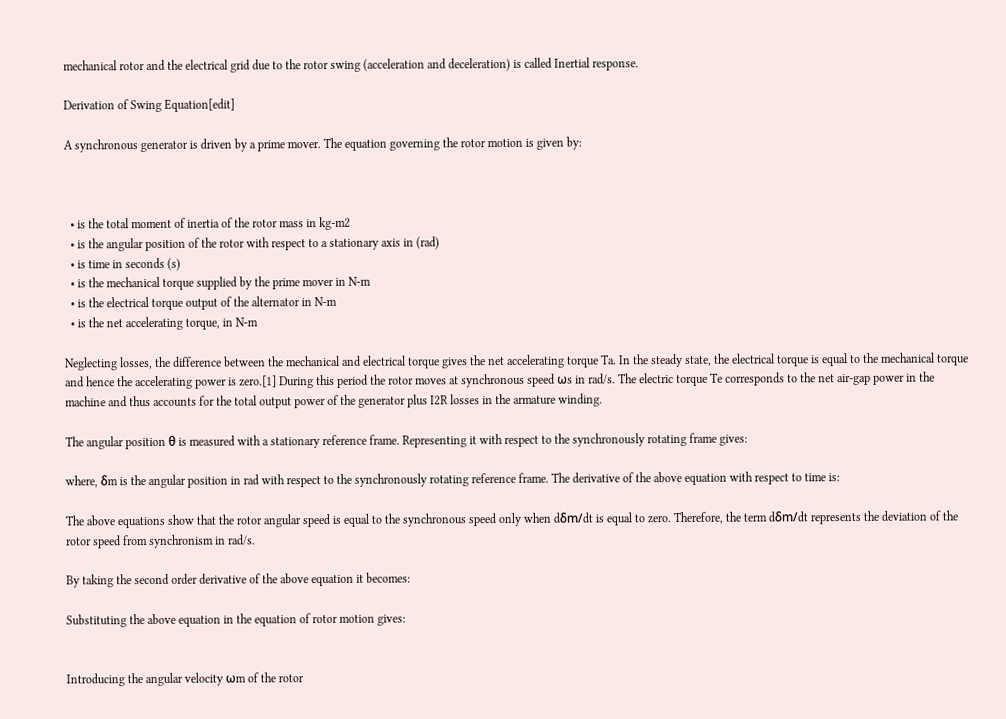mechanical rotor and the electrical grid due to the rotor swing (acceleration and deceleration) is called Inertial response.

Derivation of Swing Equation[edit]

A synchronous generator is driven by a prime mover. The equation governing the rotor motion is given by:



  • is the total moment of inertia of the rotor mass in kg-m2
  • is the angular position of the rotor with respect to a stationary axis in (rad)
  • is time in seconds (s)
  • is the mechanical torque supplied by the prime mover in N-m
  • is the electrical torque output of the alternator in N-m
  • is the net accelerating torque, in N-m

Neglecting losses, the difference between the mechanical and electrical torque gives the net accelerating torque Ta. In the steady state, the electrical torque is equal to the mechanical torque and hence the accelerating power is zero.[1] During this period the rotor moves at synchronous speed ωs in rad/s. The electric torque Te corresponds to the net air-gap power in the machine and thus accounts for the total output power of the generator plus I2R losses in the armature winding.

The angular position θ is measured with a stationary reference frame. Representing it with respect to the synchronously rotating frame gives:

where, δm is the angular position in rad with respect to the synchronously rotating reference frame. The derivative of the above equation with respect to time is:

The above equations show that the rotor angular speed is equal to the synchronous speed only when dδm/dt is equal to zero. Therefore, the term dδm/dt represents the deviation of the rotor speed from synchronism in rad/s.

By taking the second order derivative of the above equation it becomes:

Substituting the above equation in the equation of rotor motion gives:


Introducing the angular velocity ωm of the rotor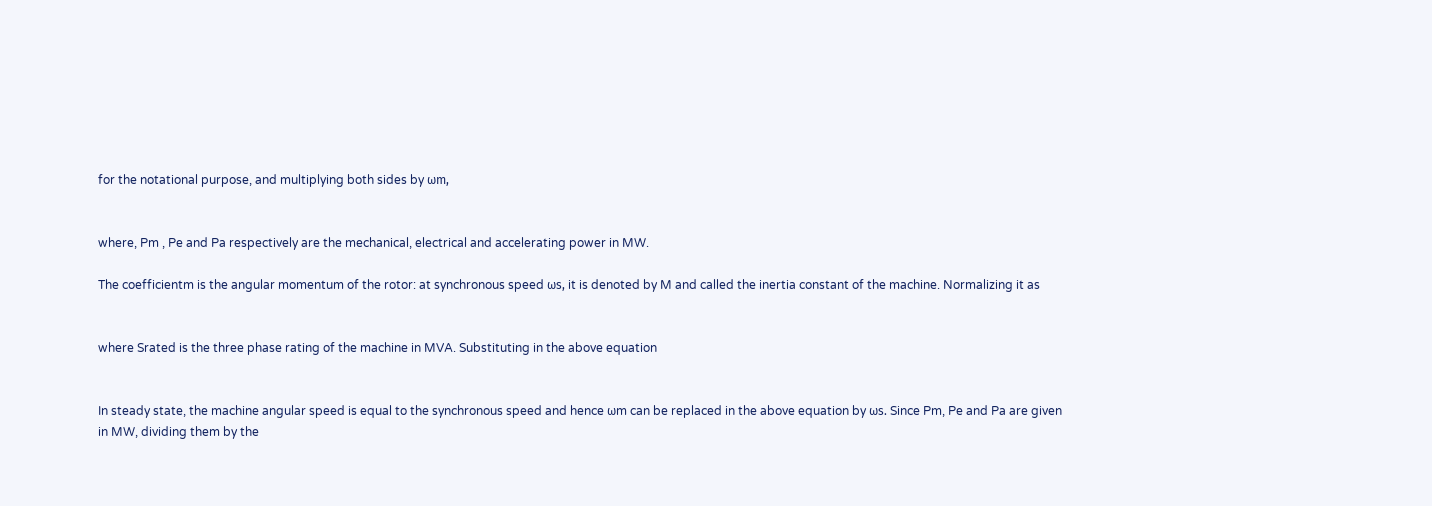for the notational purpose, and multiplying both sides by ωm,


where, Pm , Pe and Pa respectively are the mechanical, electrical and accelerating power in MW.

The coefficientm is the angular momentum of the rotor: at synchronous speed ωs, it is denoted by M and called the inertia constant of the machine. Normalizing it as


where Srated is the three phase rating of the machine in MVA. Substituting in the above equation


In steady state, the machine angular speed is equal to the synchronous speed and hence ωm can be replaced in the above equation by ωs. Since Pm, Pe and Pa are given in MW, dividing them by the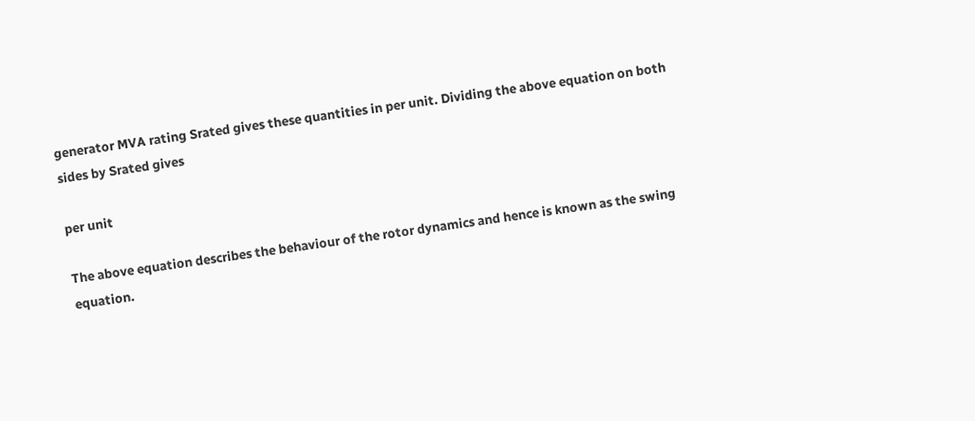generator MVA rating Srated gives these quantities in per unit. Dividing the above equation on both sides by Srated gives

per unit

The above equation describes the behaviour of the rotor dynamics and hence is known as the swing equation.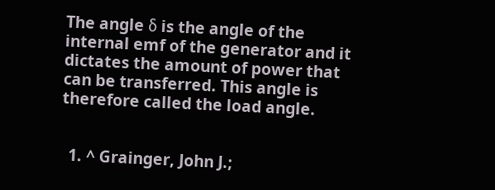The angle δ is the angle of the internal emf of the generator and it dictates the amount of power that can be transferred. This angle is therefore called the load angle.


  1. ^ Grainger, John J.;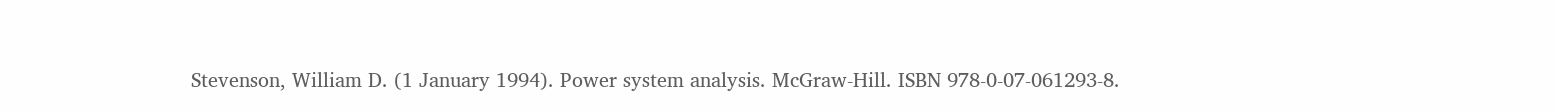Stevenson, William D. (1 January 1994). Power system analysis. McGraw-Hill. ISBN 978-0-07-061293-8.